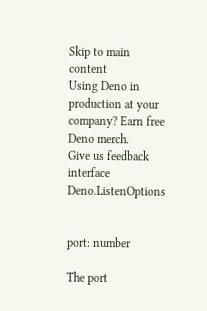Skip to main content
Using Deno in production at your company? Earn free Deno merch.
Give us feedback
interface Deno.ListenOptions


port: number

The port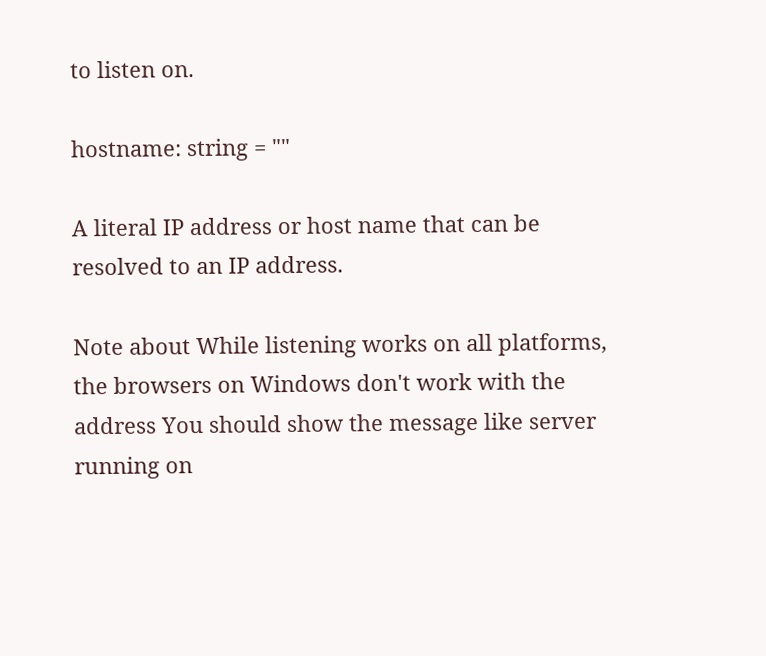to listen on.

hostname: string = ""

A literal IP address or host name that can be resolved to an IP address.

Note about While listening works on all platforms, the browsers on Windows don't work with the address You should show the message like server running on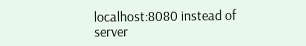localhost:8080 instead of server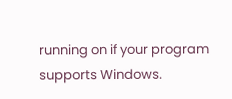running on if your program supports Windows.